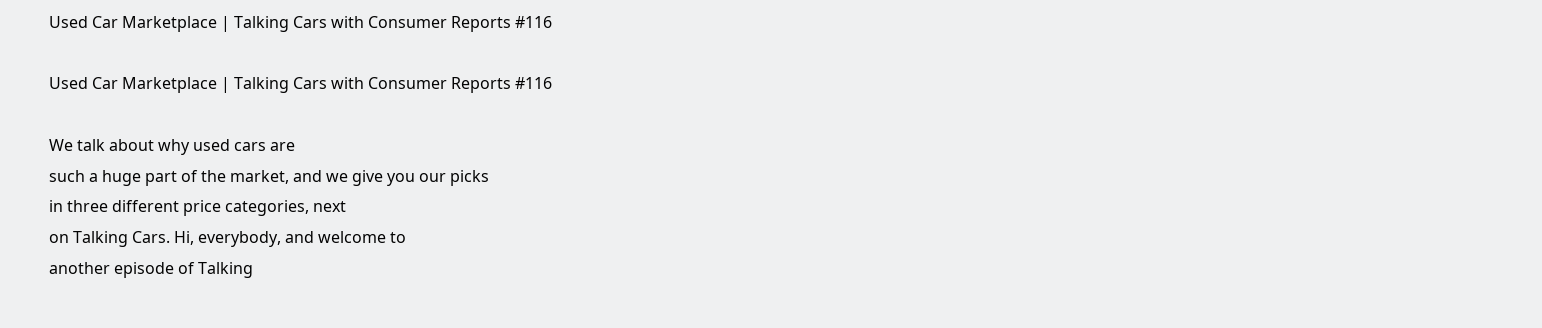Used Car Marketplace | Talking Cars with Consumer Reports #116

Used Car Marketplace | Talking Cars with Consumer Reports #116

We talk about why used cars are
such a huge part of the market, and we give you our picks
in three different price categories, next
on Talking Cars. Hi, everybody, and welcome to
another episode of Talking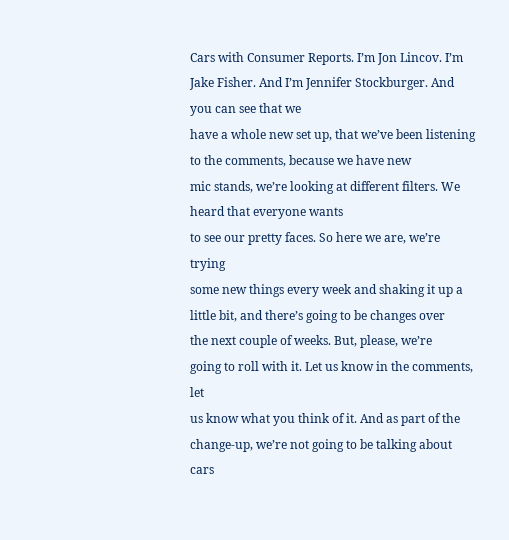Cars with Consumer Reports. I’m Jon Lincov. I’m Jake Fisher. And I’m Jennifer Stockburger. And you can see that we
have a whole new set up, that we’ve been listening
to the comments, because we have new
mic stands, we’re looking at different filters. We heard that everyone wants
to see our pretty faces. So here we are, we’re trying
some new things every week and shaking it up a
little bit, and there’s going to be changes over
the next couple of weeks. But, please, we’re
going to roll with it. Let us know in the comments, let
us know what you think of it. And as part of the
change-up, we’re not going to be talking about cars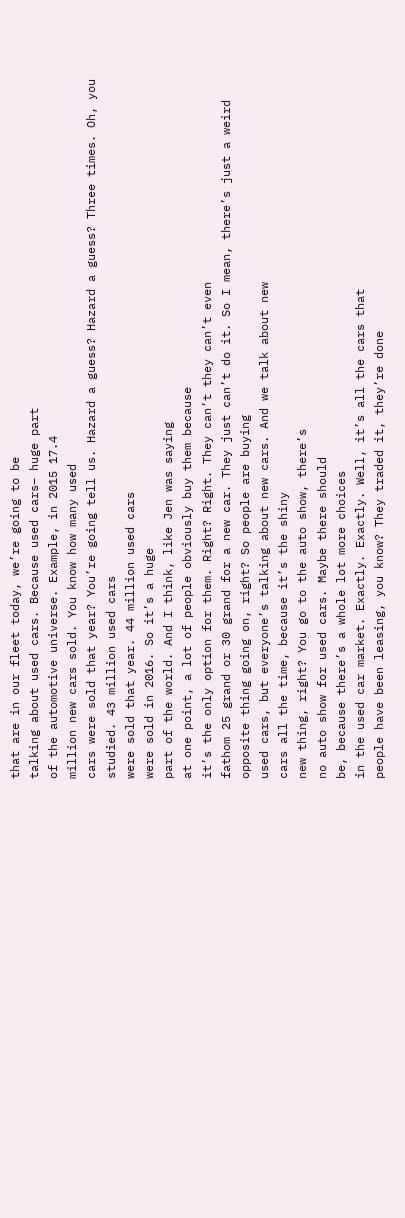that are in our fleet today, we’re going to be
talking about used cars. Because used cars– huge part
of the automotive universe. Example, in 2015 17.4
million new cars sold. You know how many used
cars were sold that year? You’re going tell us. Hazard a guess? Hazard a guess? Three times. Oh, you studied. 43 million used cars
were sold that year. 44 million used cars
were sold in 2016. So it’s a huge
part of the world. And I think, like Jen was saying
at one point, a lot of people obviously buy them because
it’s the only option for them. Right? Right. They can’t they can’t even
fathom 25 grand or 30 grand for a new car. They just can’t do it. So I mean, there’s just a weird
opposite thing going on, right? So people are buying
used cars, but everyone’s talking about new cars. And we talk about new
cars all the time, because it’s the shiny
new thing, right? You go to the auto show, there’s
no auto show for used cars. Maybe there should
be, because there’s a whole lot more choices
in the used car market. Exactly. Exactly. Well, it’s all the cars that
people have been leasing, you know? They traded it, they’re done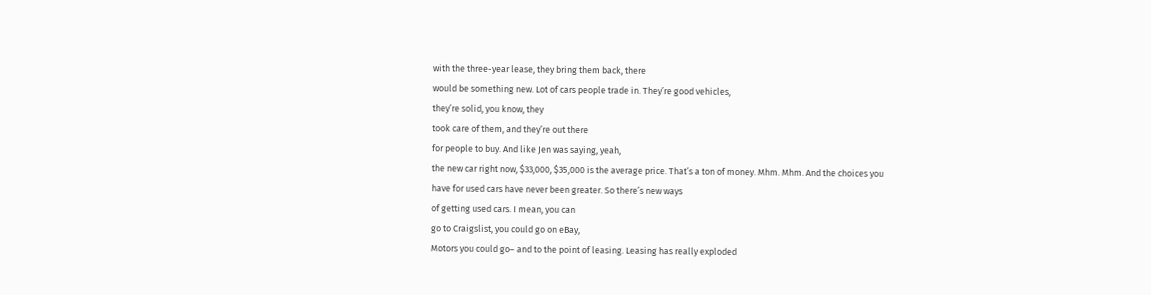with the three-year lease, they bring them back, there
would be something new. Lot of cars people trade in. They’re good vehicles,
they’re solid, you know, they
took care of them, and they’re out there
for people to buy. And like Jen was saying, yeah,
the new car right now, $33,000, $35,000 is the average price. That’s a ton of money. Mhm. Mhm. And the choices you
have for used cars have never been greater. So there’s new ways
of getting used cars. I mean, you can
go to Craigslist, you could go on eBay,
Motors you could go– and to the point of leasing. Leasing has really exploded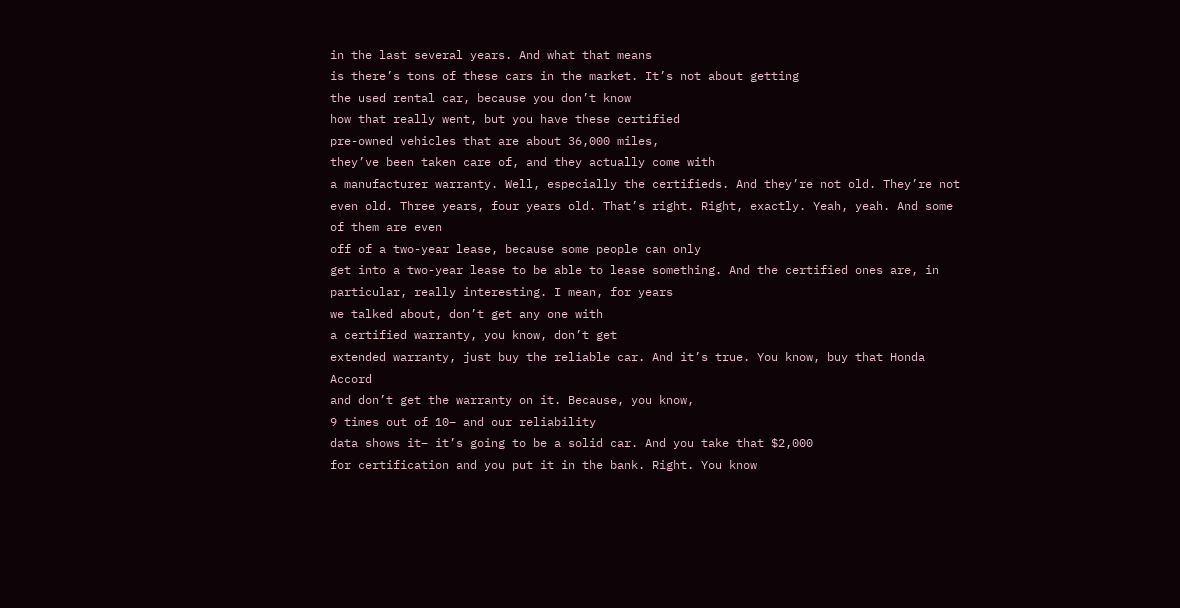in the last several years. And what that means
is there’s tons of these cars in the market. It’s not about getting
the used rental car, because you don’t know
how that really went, but you have these certified
pre-owned vehicles that are about 36,000 miles,
they’ve been taken care of, and they actually come with
a manufacturer warranty. Well, especially the certifieds. And they’re not old. They’re not even old. Three years, four years old. That’s right. Right, exactly. Yeah, yeah. And some of them are even
off of a two-year lease, because some people can only
get into a two-year lease to be able to lease something. And the certified ones are, in
particular, really interesting. I mean, for years
we talked about, don’t get any one with
a certified warranty, you know, don’t get
extended warranty, just buy the reliable car. And it’s true. You know, buy that Honda Accord
and don’t get the warranty on it. Because, you know,
9 times out of 10– and our reliability
data shows it– it’s going to be a solid car. And you take that $2,000
for certification and you put it in the bank. Right. You know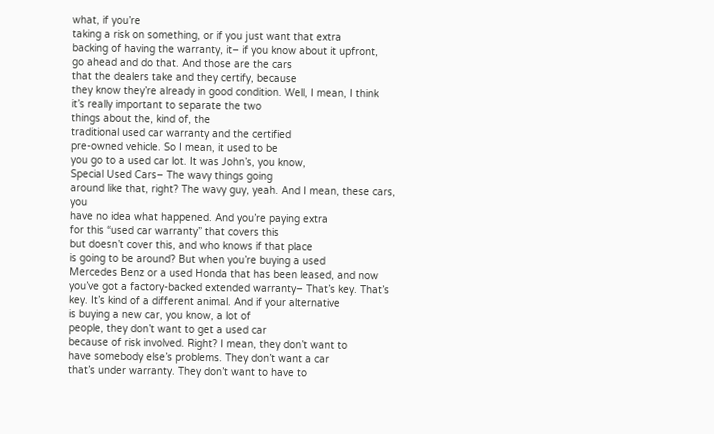what, if you’re
taking a risk on something, or if you just want that extra
backing of having the warranty, it– if you know about it upfront,
go ahead and do that. And those are the cars
that the dealers take and they certify, because
they know they’re already in good condition. Well, I mean, I think
it’s really important to separate the two
things about the, kind of, the
traditional used car warranty and the certified
pre-owned vehicle. So I mean, it used to be
you go to a used car lot. It was John’s, you know,
Special Used Cars– The wavy things going
around like that, right? The wavy guy, yeah. And I mean, these cars, you
have no idea what happened. And you’re paying extra
for this “used car warranty” that covers this
but doesn’t cover this, and who knows if that place
is going to be around? But when you’re buying a used
Mercedes Benz or a used Honda that has been leased, and now
you’ve got a factory-backed extended warranty– That’s key. That’s key. It’s kind of a different animal. And if your alternative
is buying a new car, you know, a lot of
people, they don’t want to get a used car
because of risk involved. Right? I mean, they don’t want to
have somebody else’s problems. They don’t want a car
that’s under warranty. They don’t want to have to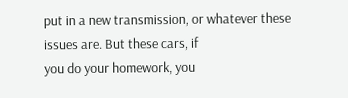put in a new transmission, or whatever these issues are. But these cars, if
you do your homework, you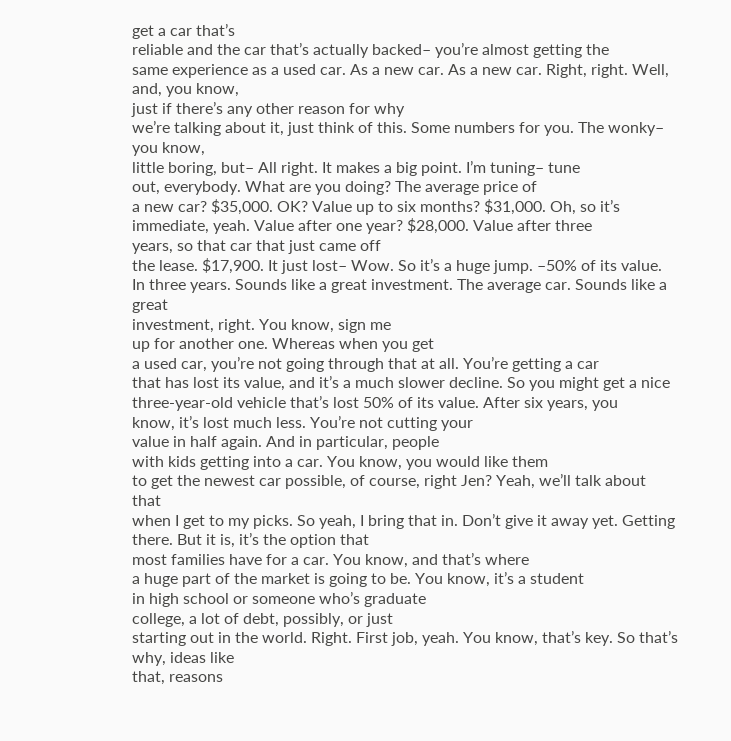get a car that’s
reliable and the car that’s actually backed– you’re almost getting the
same experience as a used car. As a new car. As a new car. Right, right. Well, and, you know,
just if there’s any other reason for why
we’re talking about it, just think of this. Some numbers for you. The wonky– you know,
little boring, but– All right. It makes a big point. I’m tuning– tune
out, everybody. What are you doing? The average price of
a new car? $35,000. OK? Value up to six months? $31,000. Oh, so it’s immediate, yeah. Value after one year? $28,000. Value after three
years, so that car that just came off
the lease. $17,900. It just lost– Wow. So it’s a huge jump. –50% of its value. In three years. Sounds like a great investment. The average car. Sounds like a great
investment, right. You know, sign me
up for another one. Whereas when you get
a used car, you’re not going through that at all. You’re getting a car
that has lost its value, and it’s a much slower decline. So you might get a nice
three-year-old vehicle that’s lost 50% of its value. After six years, you
know, it’s lost much less. You’re not cutting your
value in half again. And in particular, people
with kids getting into a car. You know, you would like them
to get the newest car possible, of course, right Jen? Yeah, we’ll talk about that
when I get to my picks. So yeah, I bring that in. Don’t give it away yet. Getting there. But it is, it’s the option that
most families have for a car. You know, and that’s where
a huge part of the market is going to be. You know, it’s a student
in high school or someone who’s graduate
college, a lot of debt, possibly, or just
starting out in the world. Right. First job, yeah. You know, that’s key. So that’s why, ideas like
that, reasons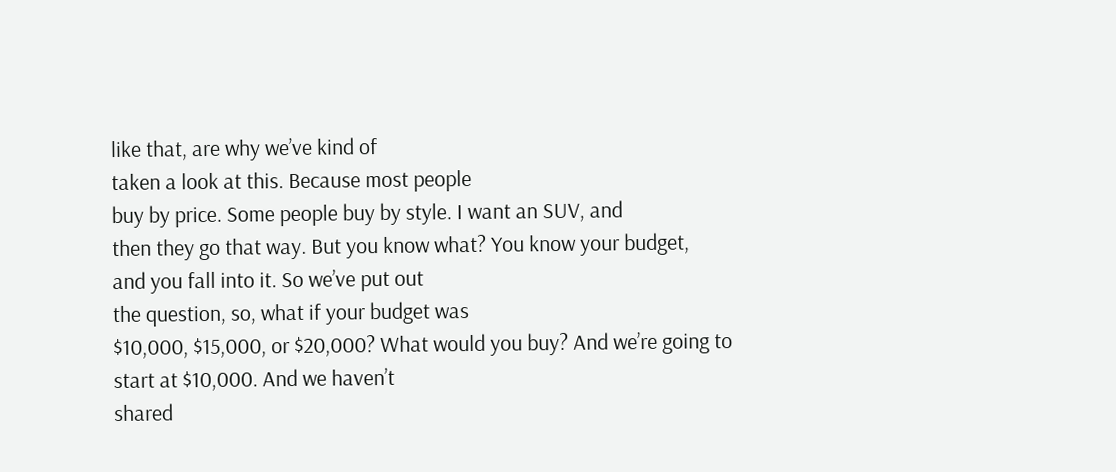like that, are why we’ve kind of
taken a look at this. Because most people
buy by price. Some people buy by style. I want an SUV, and
then they go that way. But you know what? You know your budget,
and you fall into it. So we’ve put out
the question, so, what if your budget was
$10,000, $15,000, or $20,000? What would you buy? And we’re going to
start at $10,000. And we haven’t
shared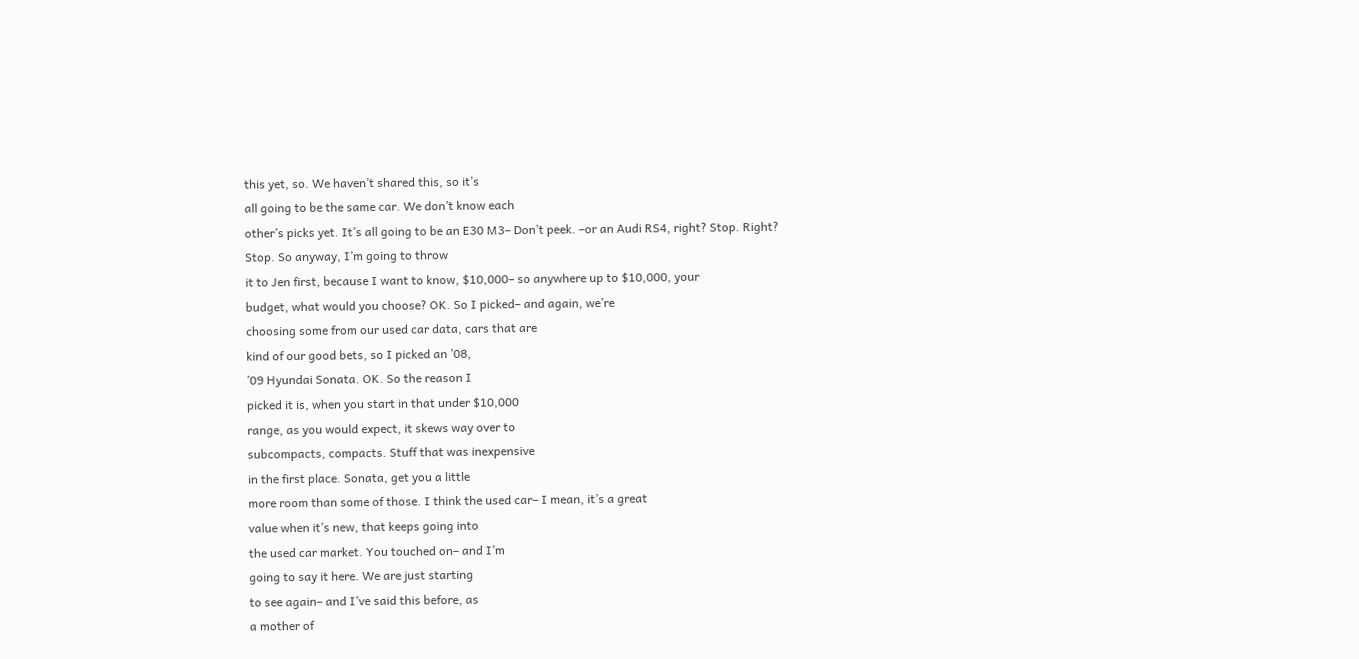this yet, so. We haven’t shared this, so it’s
all going to be the same car. We don’t know each
other’s picks yet. It’s all going to be an E30 M3– Don’t peek. –or an Audi RS4, right? Stop. Right? Stop. So anyway, I’m going to throw
it to Jen first, because I want to know, $10,000– so anywhere up to $10,000, your
budget, what would you choose? OK. So I picked– and again, we’re
choosing some from our used car data, cars that are
kind of our good bets, so I picked an ’08,
’09 Hyundai Sonata. OK. So the reason I
picked it is, when you start in that under $10,000
range, as you would expect, it skews way over to
subcompacts, compacts. Stuff that was inexpensive
in the first place. Sonata, get you a little
more room than some of those. I think the used car– I mean, it’s a great
value when it’s new, that keeps going into
the used car market. You touched on– and I’m
going to say it here. We are just starting
to see again– and I’ve said this before, as
a mother of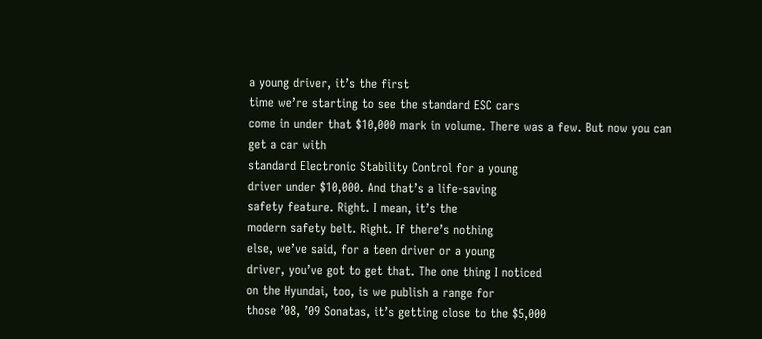a young driver, it’s the first
time we’re starting to see the standard ESC cars
come in under that $10,000 mark in volume. There was a few. But now you can get a car with
standard Electronic Stability Control for a young
driver under $10,000. And that’s a life-saving
safety feature. Right. I mean, it’s the
modern safety belt. Right. If there’s nothing
else, we’ve said, for a teen driver or a young
driver, you’ve got to get that. The one thing I noticed
on the Hyundai, too, is we publish a range for
those ’08, ’09 Sonatas, it’s getting close to the $5,000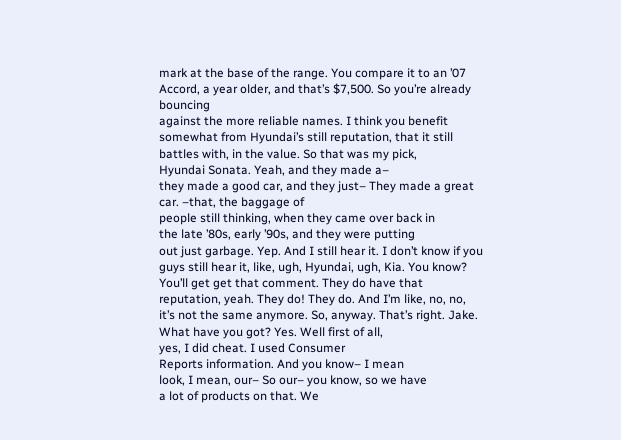mark at the base of the range. You compare it to an ’07
Accord, a year older, and that’s $7,500. So you’re already bouncing
against the more reliable names. I think you benefit
somewhat from Hyundai’s still reputation, that it still
battles with, in the value. So that was my pick,
Hyundai Sonata. Yeah, and they made a–
they made a good car, and they just– They made a great car. –that, the baggage of
people still thinking, when they came over back in
the late ’80s, early ’90s, and they were putting
out just garbage. Yep. And I still hear it. I don’t know if you
guys still hear it, like, ugh, Hyundai, ugh, Kia. You know? You’ll get get that comment. They do have that
reputation, yeah. They do! They do. And I’m like, no, no,
it’s not the same anymore. So, anyway. That’s right. Jake. What have you got? Yes. Well first of all,
yes, I did cheat. I used Consumer
Reports information. And you know– I mean
look, I mean, our– So our– you know, so we have
a lot of products on that. We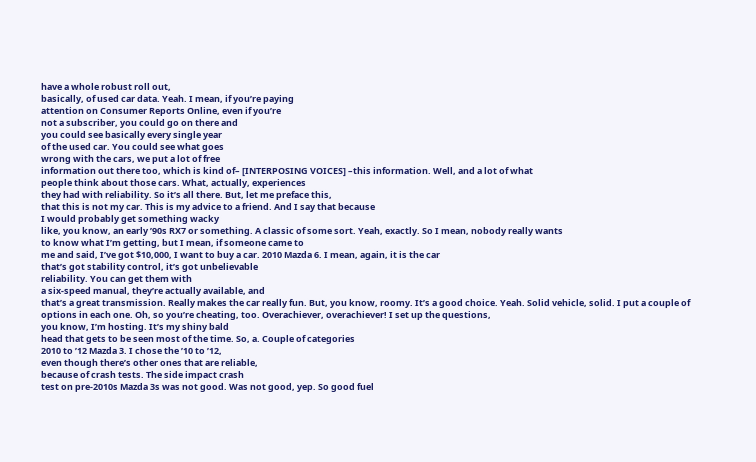have a whole robust roll out,
basically, of used car data. Yeah. I mean, if you’re paying
attention on Consumer Reports Online, even if you’re
not a subscriber, you could go on there and
you could see basically every single year
of the used car. You could see what goes
wrong with the cars, we put a lot of free
information out there too, which is kind of– [INTERPOSING VOICES] –this information. Well, and a lot of what
people think about those cars. What, actually, experiences
they had with reliability. So it’s all there. But, let me preface this,
that this is not my car. This is my advice to a friend. And I say that because
I would probably get something wacky
like, you know, an early ’90s RX7 or something. A classic of some sort. Yeah, exactly. So I mean, nobody really wants
to know what I’m getting, but I mean, if someone came to
me and said, I’ve got $10,000, I want to buy a car. 2010 Mazda 6. I mean, again, it is the car
that’s got stability control, it’s got unbelievable
reliability. You can get them with
a six-speed manual, they’re actually available, and
that’s a great transmission. Really makes the car really fun. But, you know, roomy. It’s a good choice. Yeah. Solid vehicle, solid. I put a couple of
options in each one. Oh, so you’re cheating, too. Overachiever, overachiever! I set up the questions,
you know, I’m hosting. It’s my shiny bald
head that gets to be seen most of the time. So, a. Couple of categories
2010 to ’12 Mazda 3. I chose the ’10 to ’12,
even though there’s other ones that are reliable,
because of crash tests. The side impact crash
test on pre-2010s Mazda 3s was not good. Was not good, yep. So good fuel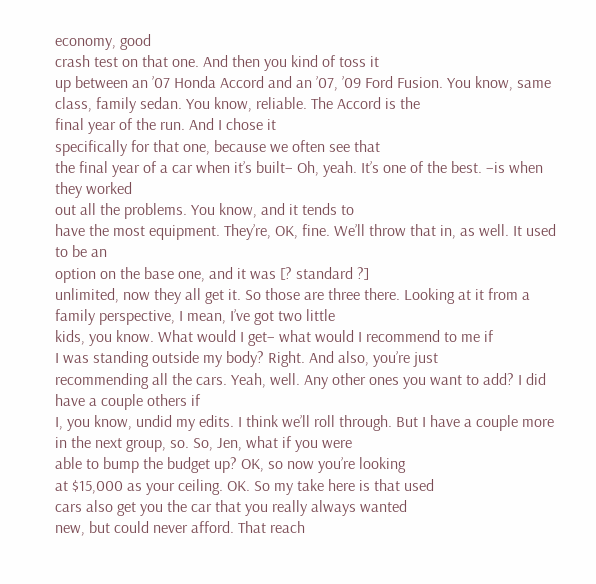economy, good
crash test on that one. And then you kind of toss it
up between an ’07 Honda Accord and an ’07, ’09 Ford Fusion. You know, same
class, family sedan. You know, reliable. The Accord is the
final year of the run. And I chose it
specifically for that one, because we often see that
the final year of a car when it’s built– Oh, yeah. It’s one of the best. –is when they worked
out all the problems. You know, and it tends to
have the most equipment. They’re, OK, fine. We’ll throw that in, as well. It used to be an
option on the base one, and it was [? standard ?]
unlimited, now they all get it. So those are three there. Looking at it from a
family perspective, I mean, I’ve got two little
kids, you know. What would I get– what would I recommend to me if
I was standing outside my body? Right. And also, you’re just
recommending all the cars. Yeah, well. Any other ones you want to add? I did have a couple others if
I, you know, undid my edits. I think we’ll roll through. But I have a couple more
in the next group, so. So, Jen, what if you were
able to bump the budget up? OK, so now you’re looking
at $15,000 as your ceiling. OK. So my take here is that used
cars also get you the car that you really always wanted
new, but could never afford. That reach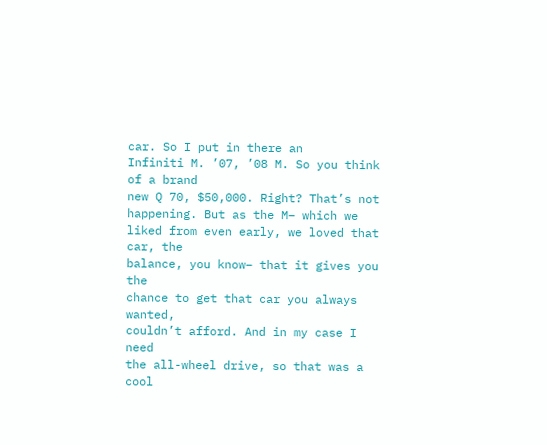car. So I put in there an
Infiniti M. ’07, ’08 M. So you think of a brand
new Q 70, $50,000. Right? That’s not happening. But as the M– which we
liked from even early, we loved that car, the
balance, you know– that it gives you the
chance to get that car you always wanted,
couldn’t afford. And in my case I need
the all-wheel drive, so that was a cool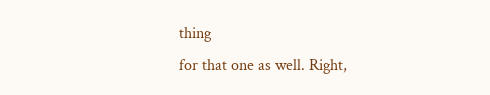thing
for that one as well. Right,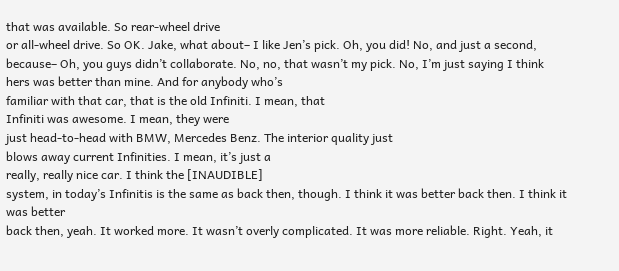that was available. So rear-wheel drive
or all-wheel drive. So OK. Jake, what about– I like Jen’s pick. Oh, you did! No, and just a second, because– Oh, you guys didn’t collaborate. No, no, that wasn’t my pick. No, I’m just saying I think
hers was better than mine. And for anybody who’s
familiar with that car, that is the old Infiniti. I mean, that
Infiniti was awesome. I mean, they were
just head-to-head with BMW, Mercedes Benz. The interior quality just
blows away current Infinities. I mean, it’s just a
really, really nice car. I think the [INAUDIBLE]
system, in today’s Infinitis is the same as back then, though. I think it was better back then. I think it was better
back then, yeah. It worked more. It wasn’t overly complicated. It was more reliable. Right. Yeah, it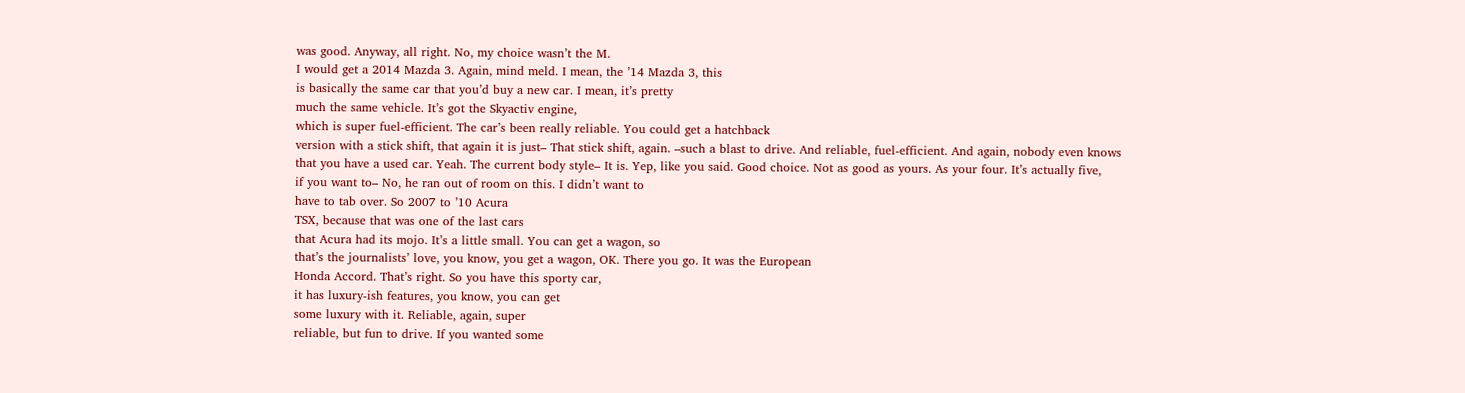was good. Anyway, all right. No, my choice wasn’t the M.
I would get a 2014 Mazda 3. Again, mind meld. I mean, the ’14 Mazda 3, this
is basically the same car that you’d buy a new car. I mean, it’s pretty
much the same vehicle. It’s got the Skyactiv engine,
which is super fuel-efficient. The car’s been really reliable. You could get a hatchback
version with a stick shift, that again it is just– That stick shift, again. –such a blast to drive. And reliable, fuel-efficient. And again, nobody even knows
that you have a used car. Yeah. The current body style– It is. Yep, like you said. Good choice. Not as good as yours. As your four. It’s actually five,
if you want to– No, he ran out of room on this. I didn’t want to
have to tab over. So 2007 to ’10 Acura
TSX, because that was one of the last cars
that Acura had its mojo. It’s a little small. You can get a wagon, so
that’s the journalists’ love, you know, you get a wagon, OK. There you go. It was the European
Honda Accord. That’s right. So you have this sporty car,
it has luxury-ish features, you know, you can get
some luxury with it. Reliable, again, super
reliable, but fun to drive. If you wanted some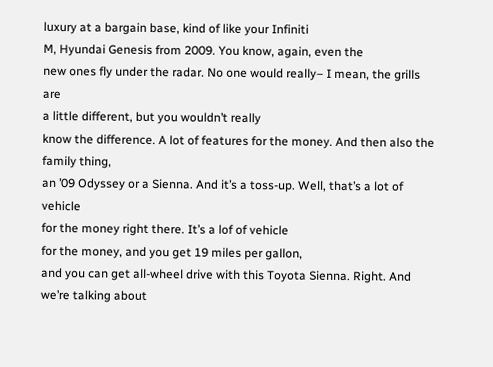luxury at a bargain base, kind of like your Infiniti
M, Hyundai Genesis from 2009. You know, again, even the
new ones fly under the radar. No one would really– I mean, the grills are
a little different, but you wouldn’t really
know the difference. A lot of features for the money. And then also the family thing,
an ’09 Odyssey or a Sienna. And it’s a toss-up. Well, that’s a lot of vehicle
for the money right there. It’s a lof of vehicle
for the money, and you get 19 miles per gallon,
and you can get all-wheel drive with this Toyota Sienna. Right. And we’re talking about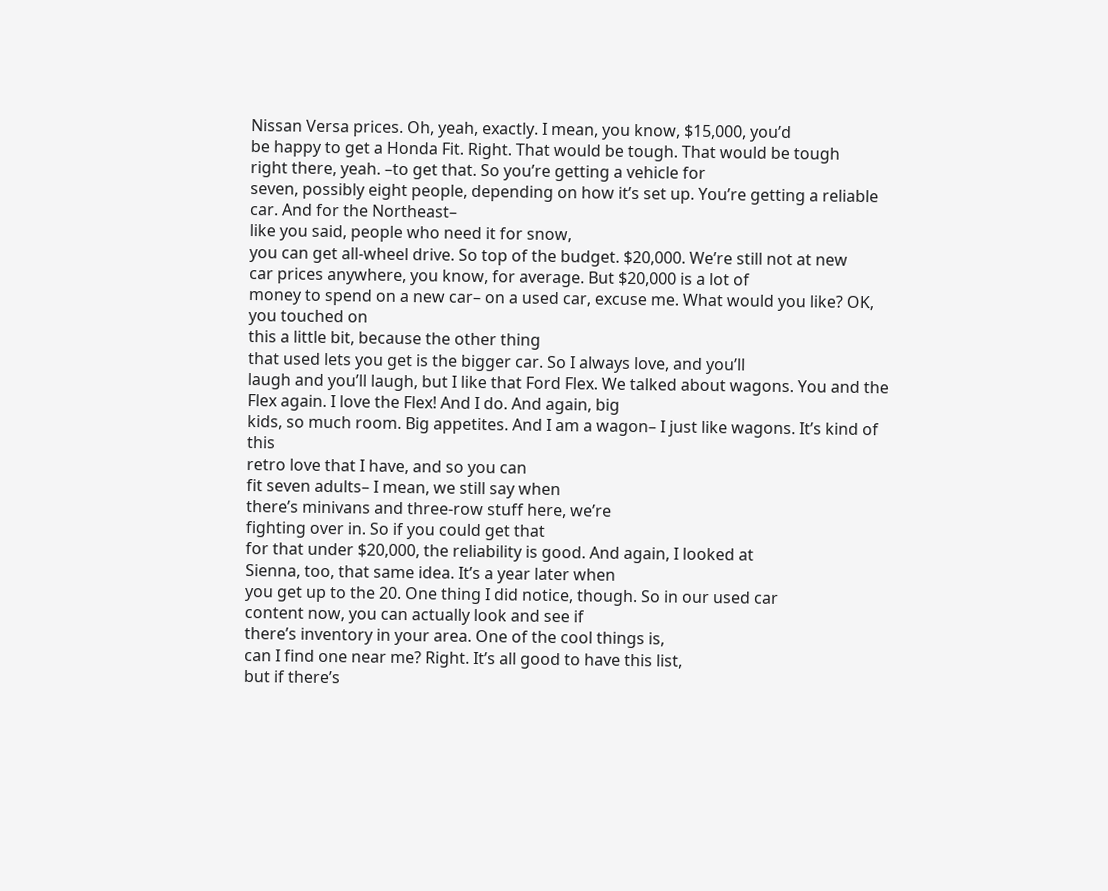Nissan Versa prices. Oh, yeah, exactly. I mean, you know, $15,000, you’d
be happy to get a Honda Fit. Right. That would be tough. That would be tough
right there, yeah. –to get that. So you’re getting a vehicle for
seven, possibly eight people, depending on how it’s set up. You’re getting a reliable car. And for the Northeast–
like you said, people who need it for snow,
you can get all-wheel drive. So top of the budget. $20,000. We’re still not at new
car prices anywhere, you know, for average. But $20,000 is a lot of
money to spend on a new car– on a used car, excuse me. What would you like? OK, you touched on
this a little bit, because the other thing
that used lets you get is the bigger car. So I always love, and you’ll
laugh and you’ll laugh, but I like that Ford Flex. We talked about wagons. You and the Flex again. I love the Flex! And I do. And again, big
kids, so much room. Big appetites. And I am a wagon– I just like wagons. It’s kind of this
retro love that I have, and so you can
fit seven adults– I mean, we still say when
there’s minivans and three-row stuff here, we’re
fighting over in. So if you could get that
for that under $20,000, the reliability is good. And again, I looked at
Sienna, too, that same idea. It’s a year later when
you get up to the 20. One thing I did notice, though. So in our used car
content now, you can actually look and see if
there’s inventory in your area. One of the cool things is,
can I find one near me? Right. It’s all good to have this list,
but if there’s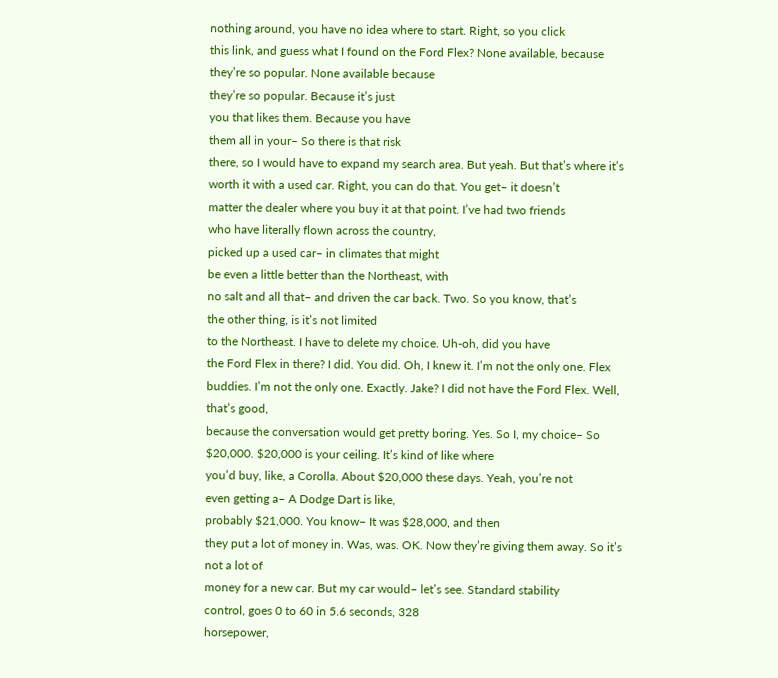nothing around, you have no idea where to start. Right, so you click
this link, and guess what I found on the Ford Flex? None available, because
they’re so popular. None available because
they’re so popular. Because it’s just
you that likes them. Because you have
them all in your– So there is that risk
there, so I would have to expand my search area. But yeah. But that’s where it’s
worth it with a used car. Right, you can do that. You get– it doesn’t
matter the dealer where you buy it at that point. I’ve had two friends
who have literally flown across the country,
picked up a used car– in climates that might
be even a little better than the Northeast, with
no salt and all that– and driven the car back. Two. So you know, that’s
the other thing, is it’s not limited
to the Northeast. I have to delete my choice. Uh-oh, did you have
the Ford Flex in there? I did. You did. Oh, I knew it. I’m not the only one. Flex buddies. I’m not the only one. Exactly. Jake? I did not have the Ford Flex. Well, that’s good,
because the conversation would get pretty boring. Yes. So I, my choice– So $20,000. $20,000 is your ceiling. It’s kind of like where
you’d buy, like, a Corolla. About $20,000 these days. Yeah, you’re not
even getting a– A Dodge Dart is like,
probably $21,000. You know– It was $28,000, and then
they put a lot of money in. Was, was. OK. Now they’re giving them away. So it’s not a lot of
money for a new car. But my car would– let’s see. Standard stability
control, goes 0 to 60 in 5.6 seconds, 328
horsepower,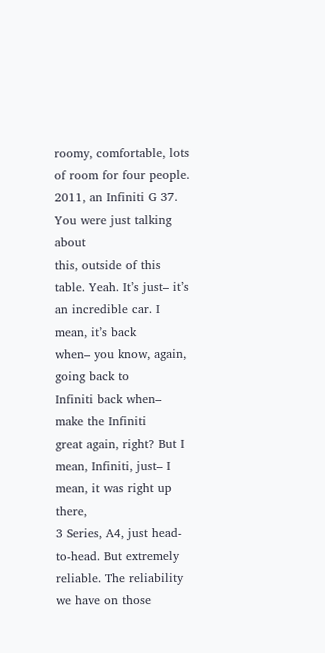roomy, comfortable, lots of room for four people. 2011, an Infiniti G 37. You were just talking about
this, outside of this table. Yeah. It’s just– it’s
an incredible car. I mean, it’s back
when– you know, again, going back to
Infiniti back when– make the Infiniti
great again, right? But I mean, Infiniti, just– I mean, it was right up there,
3 Series, A4, just head-to-head. But extremely reliable. The reliability we have on those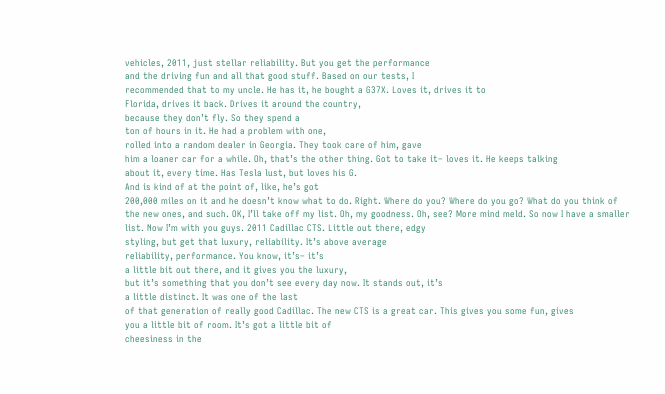vehicles, 2011, just stellar reliability. But you get the performance
and the driving fun and all that good stuff. Based on our tests, I
recommended that to my uncle. He has it, he bought a G37X. Loves it, drives it to
Florida, drives it back. Drives it around the country,
because they don’t fly. So they spend a
ton of hours in it. He had a problem with one,
rolled into a random dealer in Georgia. They took care of him, gave
him a loaner car for a while. Oh, that’s the other thing. Got to take it– loves it. He keeps talking
about it, every time. Has Tesla lust, but loves his G.
And is kind of at the point of, like, he’s got
200,000 miles on it and he doesn’t know what to do. Right. Where do you? Where do you go? What do you think of
the new ones, and such. OK, I’ll take off my list. Oh, my goodness. Oh, see? More mind meld. So now I have a smaller list. Now I’m with you guys. 2011 Cadillac CTS. Little out there, edgy
styling, but get that luxury, reliability. It’s above average
reliability, performance. You know, it’s– it’s
a little bit out there, and it gives you the luxury,
but it’s something that you don’t see every day now. It stands out, it’s
a little distinct. It was one of the last
of that generation of really good Cadillac. The new CTS is a great car. This gives you some fun, gives
you a little bit of room. It’s got a little bit of
cheesiness in the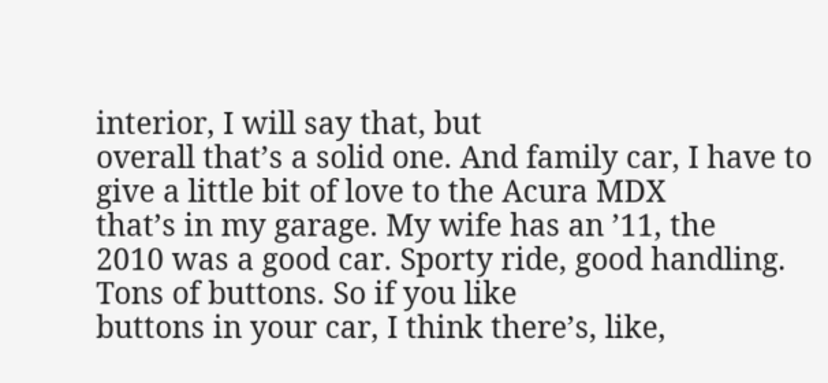interior, I will say that, but
overall that’s a solid one. And family car, I have to
give a little bit of love to the Acura MDX
that’s in my garage. My wife has an ’11, the
2010 was a good car. Sporty ride, good handling. Tons of buttons. So if you like
buttons in your car, I think there’s, like,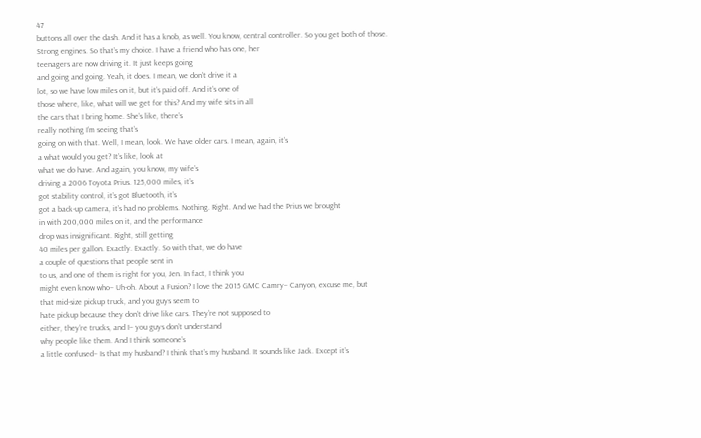47
buttons all over the dash. And it has a knob, as well. You know, central controller. So you get both of those. Strong engines. So that’s my choice. I have a friend who has one, her
teenagers are now driving it. It just keeps going
and going and going. Yeah, it does. I mean, we don’t drive it a
lot, so we have low miles on it, but it’s paid off. And it’s one of
those where, like, what will we get for this? And my wife sits in all
the cars that I bring home. She’s like, there’s
really nothing I’m seeing that’s
going on with that. Well, I mean, look. We have older cars. I mean, again, it’s
a what would you get? It’s like, look at
what we do have. And again, you know, my wife’s
driving a 2006 Toyota Prius. 125,000 miles, it’s
got stability control, it’s got Bluetooth, it’s
got a back-up camera, it’s had no problems. Nothing. Right. And we had the Prius we brought
in with 200,000 miles on it, and the performance
drop was insignificant. Right, still getting
40 miles per gallon. Exactly. Exactly. So with that, we do have
a couple of questions that people sent in
to us, and one of them is right for you, Jen. In fact, I think you
might even know who– Uh-oh. About a Fusion? I love the 2015 GMC Camry– Canyon, excuse me, but
that mid-size pickup truck, and you guys seem to
hate pickup because they don’t drive like cars. They’re not supposed to
either, they’re trucks, and I– you guys don’t understand
why people like them. And I think someone’s
a little confused– Is that my husband? I think that’s my husband. It sounds like Jack. Except it’s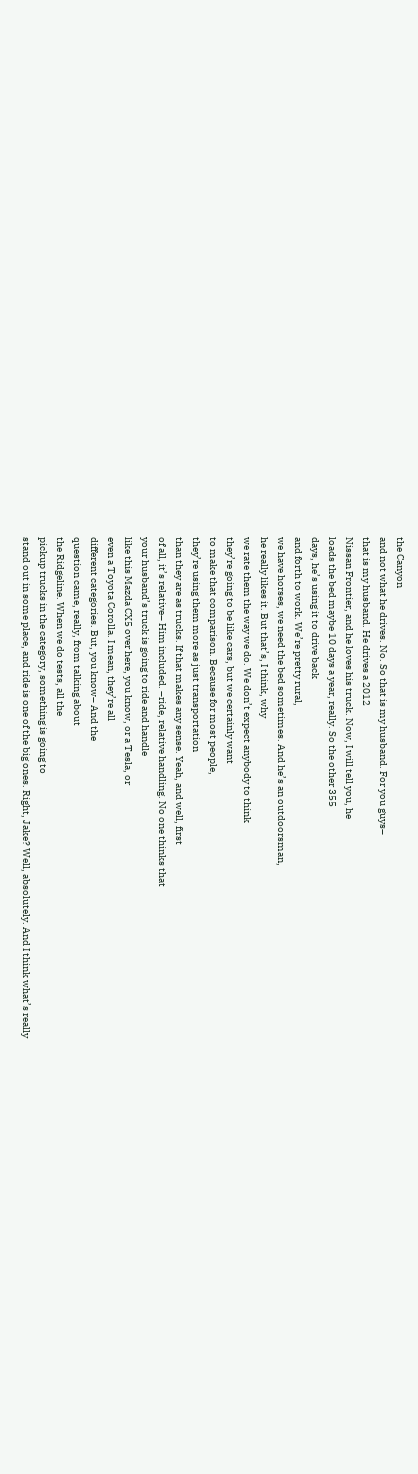the Canyon
and not what he drives. No. So that is my husband. For you guys–
that is my husband. He drives a 2012
Nissan Frontier, and he loves his truck. Now, I will tell you, he
loads the bed maybe 10 days a year, really. So the other 355
days, he’s using it to drive back
and forth to work. We’re pretty rural,
we have horses, we need the bed sometimes. And he’s an outdoorsman,
he really likes it. But that’s, I think, why
we rate them the way we do. We don’t expect anybody to think
they’re going to be like cars, but we certainly want
to make that comparison. Because for most people,
they’re using them more as just transportation
than they are as trucks. If that makes any sense. Yeah, and well, first
of all, it’s relative– Him included. –ride, relative handling. No one thinks that
your husband’s truck is going to ride and handle
like this Mazda CX5 over here, you know, or a Tesla, or
even a Toyota Corolla. I mean, they’re all
different categories. But, you know– And the
question came, really, from talking about
the Ridgeline. When we do tests, all the
pickup trucks in the category, something is going to
stand out in some place, and ride is one of the big ones. Right, Jake? Well, absolutely. And I think what’s really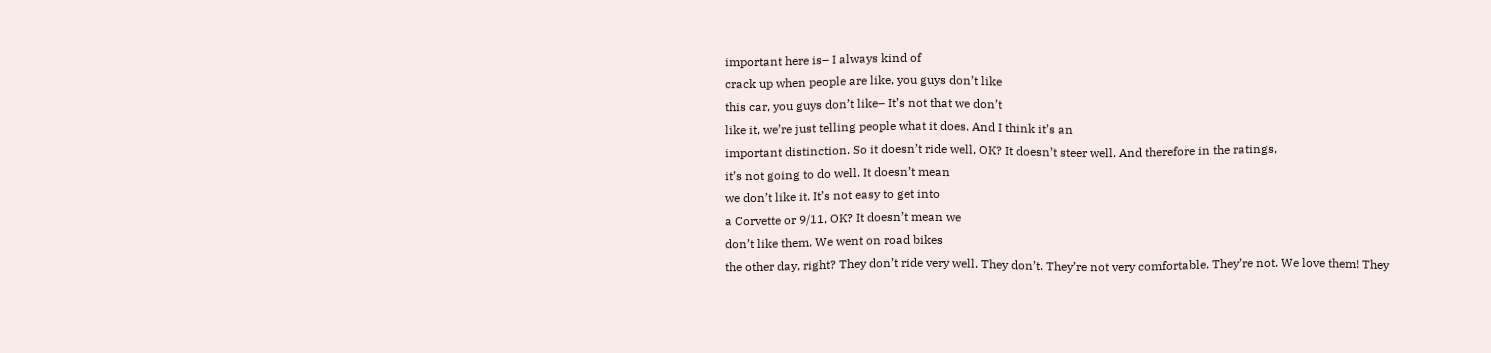important here is– I always kind of
crack up when people are like, you guys don’t like
this car, you guys don’t like– It’s not that we don’t
like it, we’re just telling people what it does. And I think it’s an
important distinction. So it doesn’t ride well, OK? It doesn’t steer well. And therefore in the ratings,
it’s not going to do well. It doesn’t mean
we don’t like it. It’s not easy to get into
a Corvette or 9/11, OK? It doesn’t mean we
don’t like them. We went on road bikes
the other day, right? They don’t ride very well. They don’t. They’re not very comfortable. They’re not. We love them! They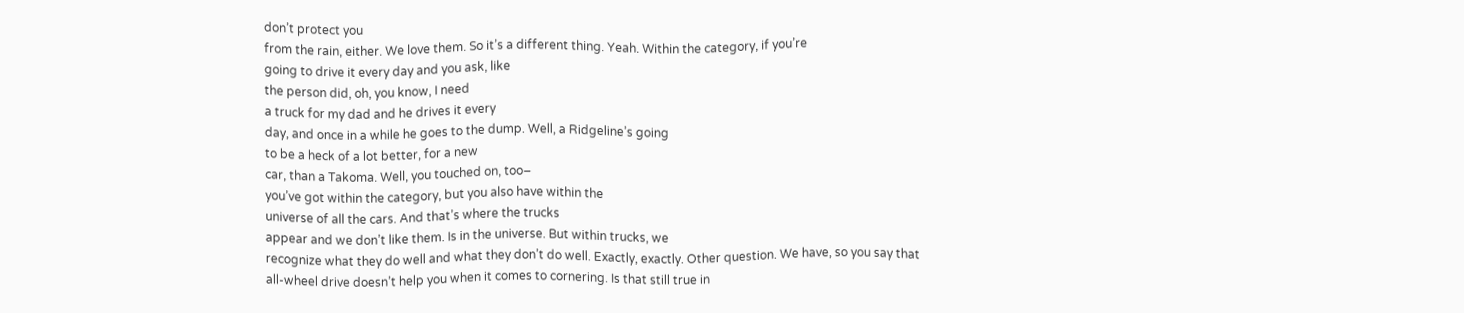don’t protect you
from the rain, either. We love them. So it’s a different thing. Yeah. Within the category, if you’re
going to drive it every day and you ask, like
the person did, oh, you know, I need
a truck for my dad and he drives it every
day, and once in a while he goes to the dump. Well, a Ridgeline’s going
to be a heck of a lot better, for a new
car, than a Takoma. Well, you touched on, too–
you’ve got within the category, but you also have within the
universe of all the cars. And that’s where the trucks
appear and we don’t like them. Is in the universe. But within trucks, we
recognize what they do well and what they don’t do well. Exactly, exactly. Other question. We have, so you say that
all-wheel drive doesn’t help you when it comes to cornering. Is that still true in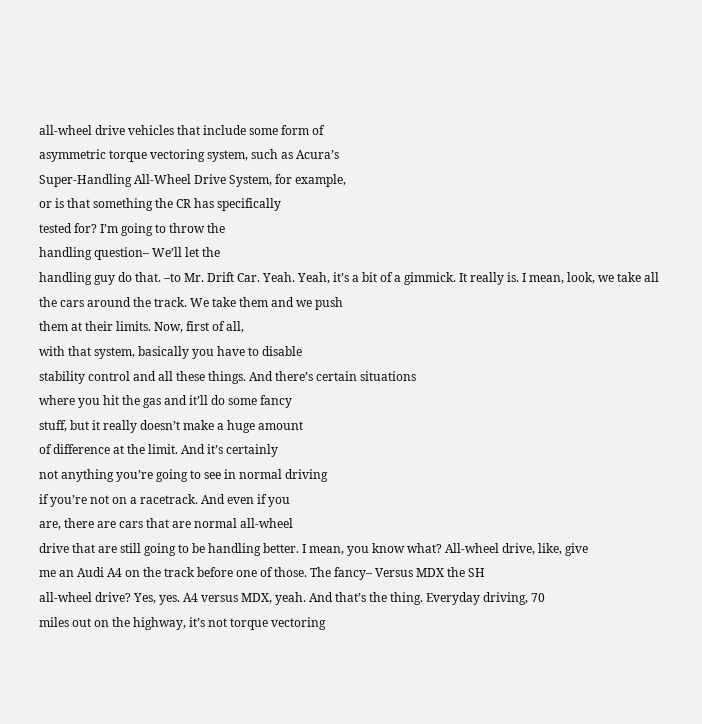all-wheel drive vehicles that include some form of
asymmetric torque vectoring system, such as Acura’s
Super-Handling All-Wheel Drive System, for example,
or is that something the CR has specifically
tested for? I’m going to throw the
handling question– We’ll let the
handling guy do that. –to Mr. Drift Car. Yeah. Yeah, it’s a bit of a gimmick. It really is. I mean, look, we take all
the cars around the track. We take them and we push
them at their limits. Now, first of all,
with that system, basically you have to disable
stability control and all these things. And there’s certain situations
where you hit the gas and it’ll do some fancy
stuff, but it really doesn’t make a huge amount
of difference at the limit. And it’s certainly
not anything you’re going to see in normal driving
if you’re not on a racetrack. And even if you
are, there are cars that are normal all-wheel
drive that are still going to be handling better. I mean, you know what? All-wheel drive, like, give
me an Audi A4 on the track before one of those. The fancy– Versus MDX the SH
all-wheel drive? Yes, yes. A4 versus MDX, yeah. And that’s the thing. Everyday driving, 70
miles out on the highway, it’s not torque vectoring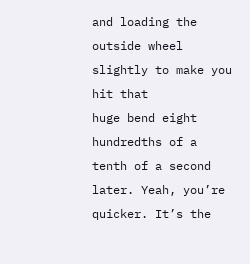and loading the outside wheel slightly to make you hit that
huge bend eight hundredths of a tenth of a second later. Yeah, you’re quicker. It’s the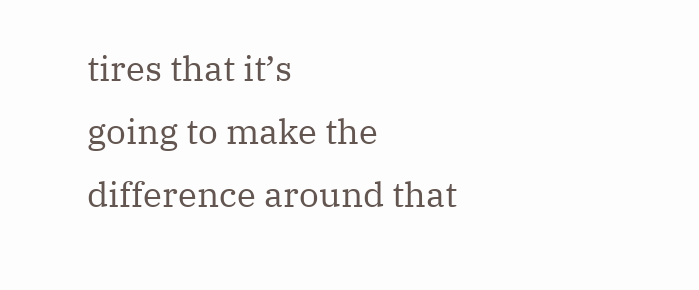tires that it’s
going to make the difference around that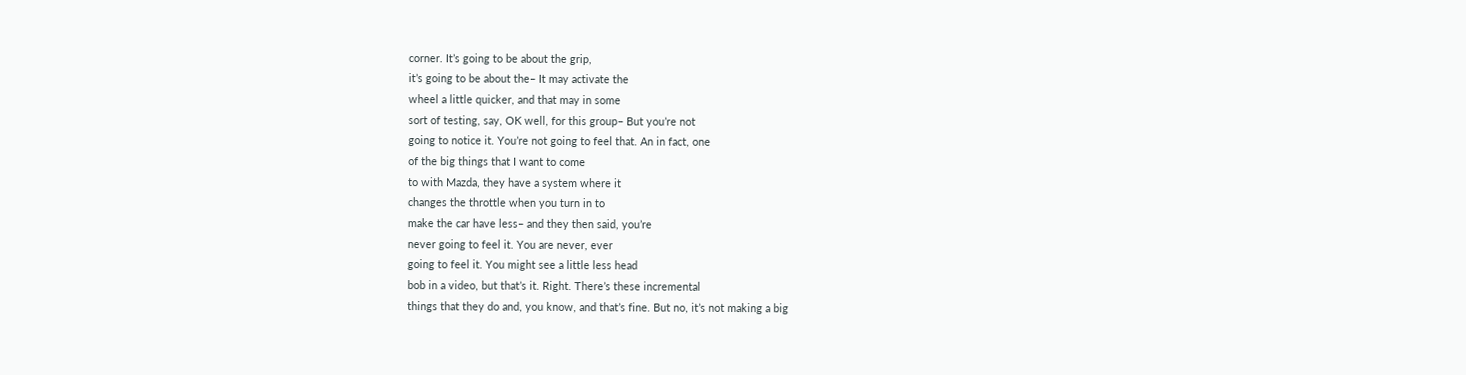corner. It’s going to be about the grip,
it’s going to be about the– It may activate the
wheel a little quicker, and that may in some
sort of testing, say, OK well, for this group– But you’re not
going to notice it. You’re not going to feel that. An in fact, one
of the big things that I want to come
to with Mazda, they have a system where it
changes the throttle when you turn in to
make the car have less– and they then said, you’re
never going to feel it. You are never, ever
going to feel it. You might see a little less head
bob in a video, but that’s it. Right. There’s these incremental
things that they do and, you know, and that’s fine. But no, it’s not making a big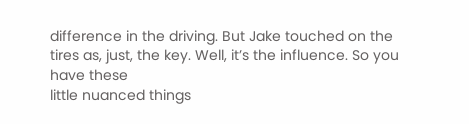difference in the driving. But Jake touched on the
tires as, just, the key. Well, it’s the influence. So you have these
little nuanced things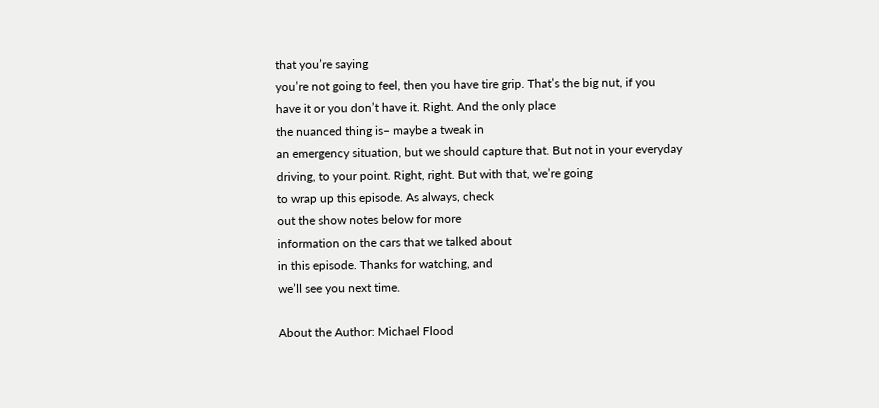that you’re saying
you’re not going to feel, then you have tire grip. That’s the big nut, if you
have it or you don’t have it. Right. And the only place
the nuanced thing is– maybe a tweak in
an emergency situation, but we should capture that. But not in your everyday
driving, to your point. Right, right. But with that, we’re going
to wrap up this episode. As always, check
out the show notes below for more
information on the cars that we talked about
in this episode. Thanks for watching, and
we’ll see you next time.

About the Author: Michael Flood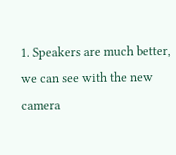1. Speakers are much better, we can see with the new camera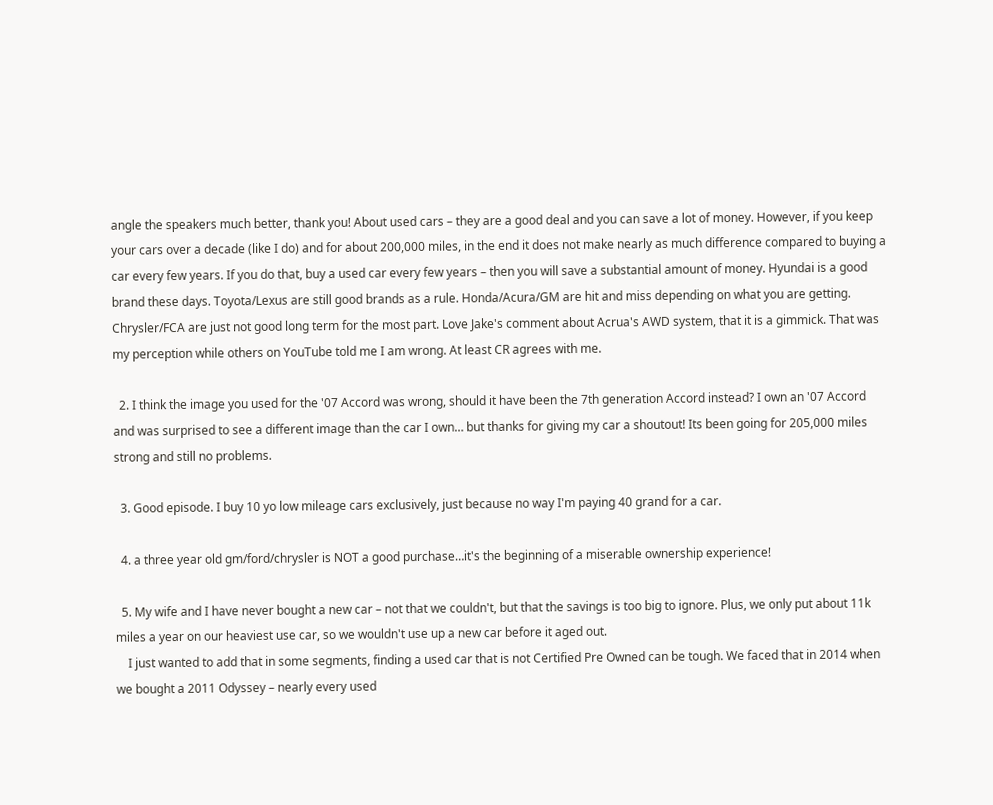angle the speakers much better, thank you! About used cars – they are a good deal and you can save a lot of money. However, if you keep your cars over a decade (like I do) and for about 200,000 miles, in the end it does not make nearly as much difference compared to buying a car every few years. If you do that, buy a used car every few years – then you will save a substantial amount of money. Hyundai is a good brand these days. Toyota/Lexus are still good brands as a rule. Honda/Acura/GM are hit and miss depending on what you are getting. Chrysler/FCA are just not good long term for the most part. Love Jake's comment about Acrua's AWD system, that it is a gimmick. That was my perception while others on YouTube told me I am wrong. At least CR agrees with me.

  2. I think the image you used for the '07 Accord was wrong, should it have been the 7th generation Accord instead? I own an '07 Accord and was surprised to see a different image than the car I own… but thanks for giving my car a shoutout! Its been going for 205,000 miles strong and still no problems.

  3. Good episode. I buy 10 yo low mileage cars exclusively, just because no way I'm paying 40 grand for a car.

  4. a three year old gm/ford/chrysler is NOT a good purchase…it's the beginning of a miserable ownership experience!

  5. My wife and I have never bought a new car – not that we couldn't, but that the savings is too big to ignore. Plus, we only put about 11k miles a year on our heaviest use car, so we wouldn't use up a new car before it aged out.
    I just wanted to add that in some segments, finding a used car that is not Certified Pre Owned can be tough. We faced that in 2014 when we bought a 2011 Odyssey – nearly every used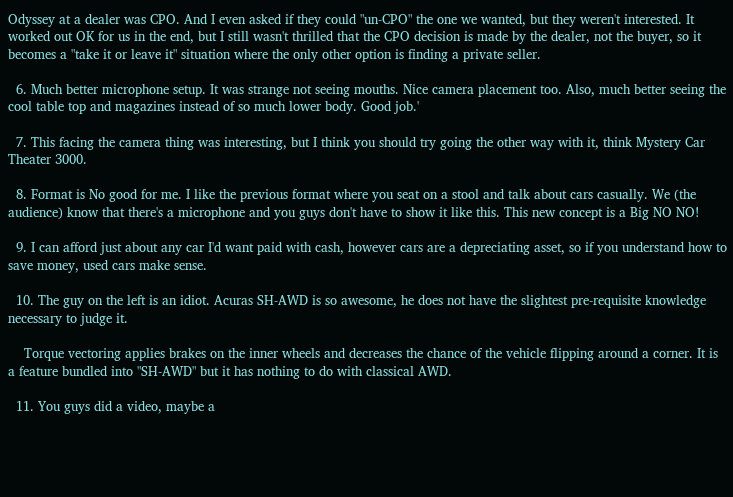Odyssey at a dealer was CPO. And I even asked if they could "un-CPO" the one we wanted, but they weren't interested. It worked out OK for us in the end, but I still wasn't thrilled that the CPO decision is made by the dealer, not the buyer, so it becomes a "take it or leave it" situation where the only other option is finding a private seller.

  6. Much better microphone setup. It was strange not seeing mouths. Nice camera placement too. Also, much better seeing the cool table top and magazines instead of so much lower body. Good job.'

  7. This facing the camera thing was interesting, but I think you should try going the other way with it, think Mystery Car Theater 3000.

  8. Format is No good for me. I like the previous format where you seat on a stool and talk about cars casually. We (the audience) know that there's a microphone and you guys don't have to show it like this. This new concept is a Big NO NO!

  9. I can afford just about any car I'd want paid with cash, however cars are a depreciating asset, so if you understand how to save money, used cars make sense.

  10. The guy on the left is an idiot. Acuras SH-AWD is so awesome, he does not have the slightest pre-requisite knowledge necessary to judge it.

    Torque vectoring applies brakes on the inner wheels and decreases the chance of the vehicle flipping around a corner. It is a feature bundled into "SH-AWD" but it has nothing to do with classical AWD.

  11. You guys did a video, maybe a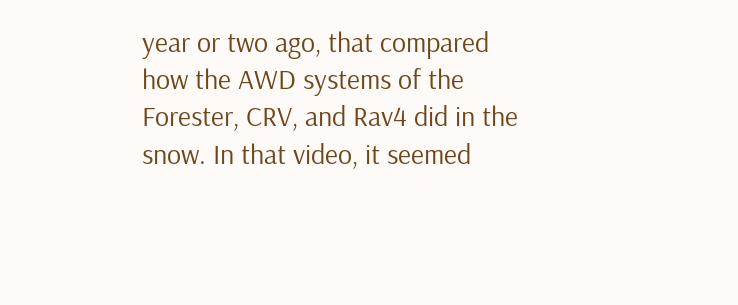year or two ago, that compared how the AWD systems of the Forester, CRV, and Rav4 did in the snow. In that video, it seemed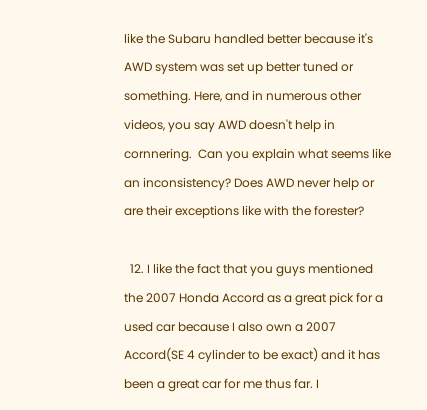like the Subaru handled better because it's AWD system was set up better tuned or something. Here, and in numerous other videos, you say AWD doesn't help in cornnering.  Can you explain what seems like an inconsistency? Does AWD never help or are their exceptions like with the forester?

  12. I like the fact that you guys mentioned the 2007 Honda Accord as a great pick for a used car because I also own a 2007 Accord(SE 4 cylinder to be exact) and it has been a great car for me thus far. I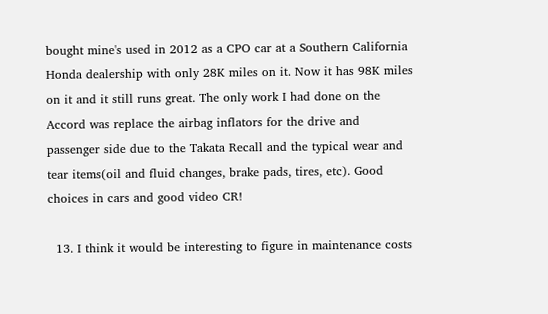bought mine's used in 2012 as a CPO car at a Southern California Honda dealership with only 28K miles on it. Now it has 98K miles on it and it still runs great. The only work I had done on the Accord was replace the airbag inflators for the drive and passenger side due to the Takata Recall and the typical wear and tear items(oil and fluid changes, brake pads, tires, etc). Good choices in cars and good video CR!

  13. I think it would be interesting to figure in maintenance costs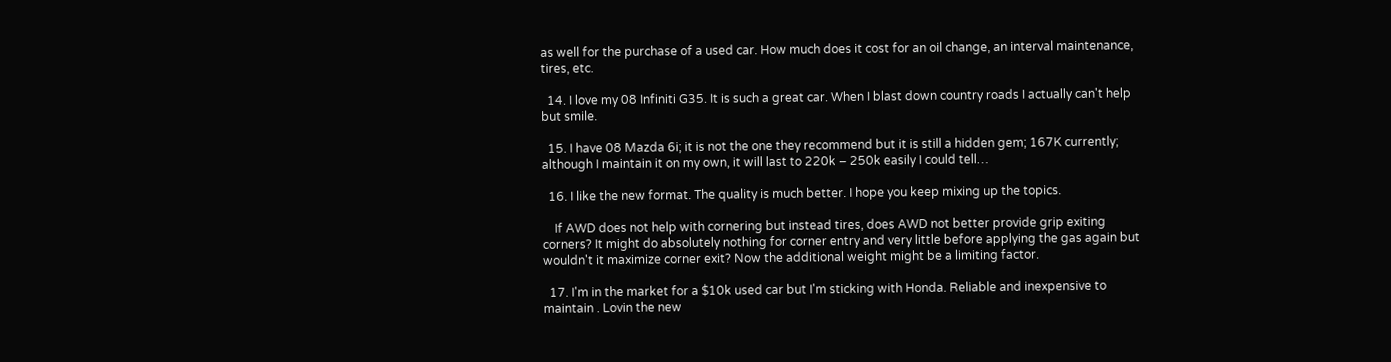as well for the purchase of a used car. How much does it cost for an oil change, an interval maintenance, tires, etc.

  14. I love my 08 Infiniti G35. It is such a great car. When I blast down country roads I actually can't help but smile.

  15. I have 08 Mazda 6i; it is not the one they recommend but it is still a hidden gem; 167K currently; although I maintain it on my own, it will last to 220k – 250k easily I could tell…

  16. I like the new format. The quality is much better. I hope you keep mixing up the topics.

    If AWD does not help with cornering but instead tires, does AWD not better provide grip exiting corners? It might do absolutely nothing for corner entry and very little before applying the gas again but wouldn't it maximize corner exit? Now the additional weight might be a limiting factor.

  17. I'm in the market for a $10k used car but I'm sticking with Honda. Reliable and inexpensive to maintain . Lovin the new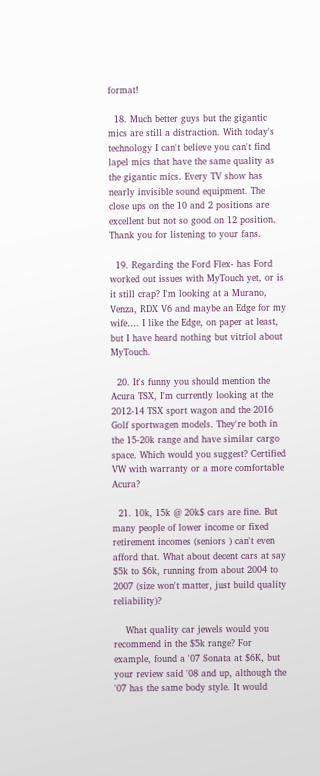format!

  18. Much better guys but the gigantic mics are still a distraction. With today's technology I can't believe you can't find lapel mics that have the same quality as the gigantic mics. Every TV show has nearly invisible sound equipment. The close ups on the 10 and 2 positions are excellent but not so good on 12 position. Thank you for listening to your fans.

  19. Regarding the Ford Flex- has Ford worked out issues with MyTouch yet, or is it still crap? I'm looking at a Murano, Venza, RDX V6 and maybe an Edge for my wife…. I like the Edge, on paper at least, but I have heard nothing but vitriol about MyTouch.

  20. It's funny you should mention the Acura TSX, I'm currently looking at the 2012-14 TSX sport wagon and the 2016 Golf sportwagen models. They're both in the 15-20k range and have similar cargo space. Which would you suggest? Certified VW with warranty or a more comfortable Acura?

  21. 10k, 15k @ 20k$ cars are fine. But many people of lower income or fixed retirement incomes (seniors ) can't even afford that. What about decent cars at say $5k to $6k, running from about 2004 to 2007 (size won't matter, just build quality reliability)?

    What quality car jewels would you recommend in the $5k range? For example, found a '07 Sonata at $6K, but your review said '08 and up, although the '07 has the same body style. It would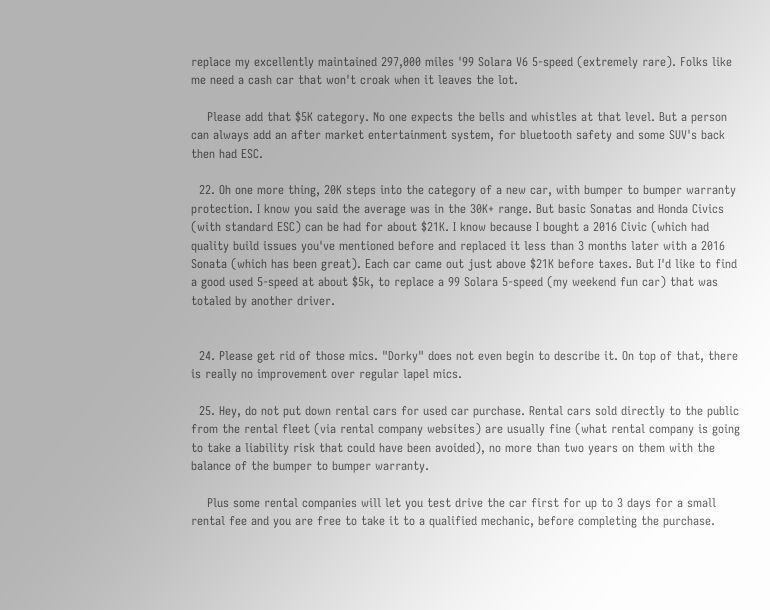replace my excellently maintained 297,000 miles '99 Solara V6 5-speed (extremely rare). Folks like me need a cash car that won't croak when it leaves the lot.

    Please add that $5K category. No one expects the bells and whistles at that level. But a person can always add an after market entertainment system, for bluetooth safety and some SUV's back then had ESC.

  22. Oh one more thing, 20K steps into the category of a new car, with bumper to bumper warranty protection. I know you said the average was in the 30K+ range. But basic Sonatas and Honda Civics (with standard ESC) can be had for about $21K. I know because I bought a 2016 Civic (which had quality build issues you've mentioned before and replaced it less than 3 months later with a 2016 Sonata (which has been great). Each car came out just above $21K before taxes. But I'd like to find a good used 5-speed at about $5k, to replace a 99 Solara 5-speed (my weekend fun car) that was totaled by another driver.


  24. Please get rid of those mics. "Dorky" does not even begin to describe it. On top of that, there is really no improvement over regular lapel mics.

  25. Hey, do not put down rental cars for used car purchase. Rental cars sold directly to the public from the rental fleet (via rental company websites) are usually fine (what rental company is going to take a liability risk that could have been avoided), no more than two years on them with the balance of the bumper to bumper warranty.

    Plus some rental companies will let you test drive the car first for up to 3 days for a small rental fee and you are free to take it to a qualified mechanic, before completing the purchase.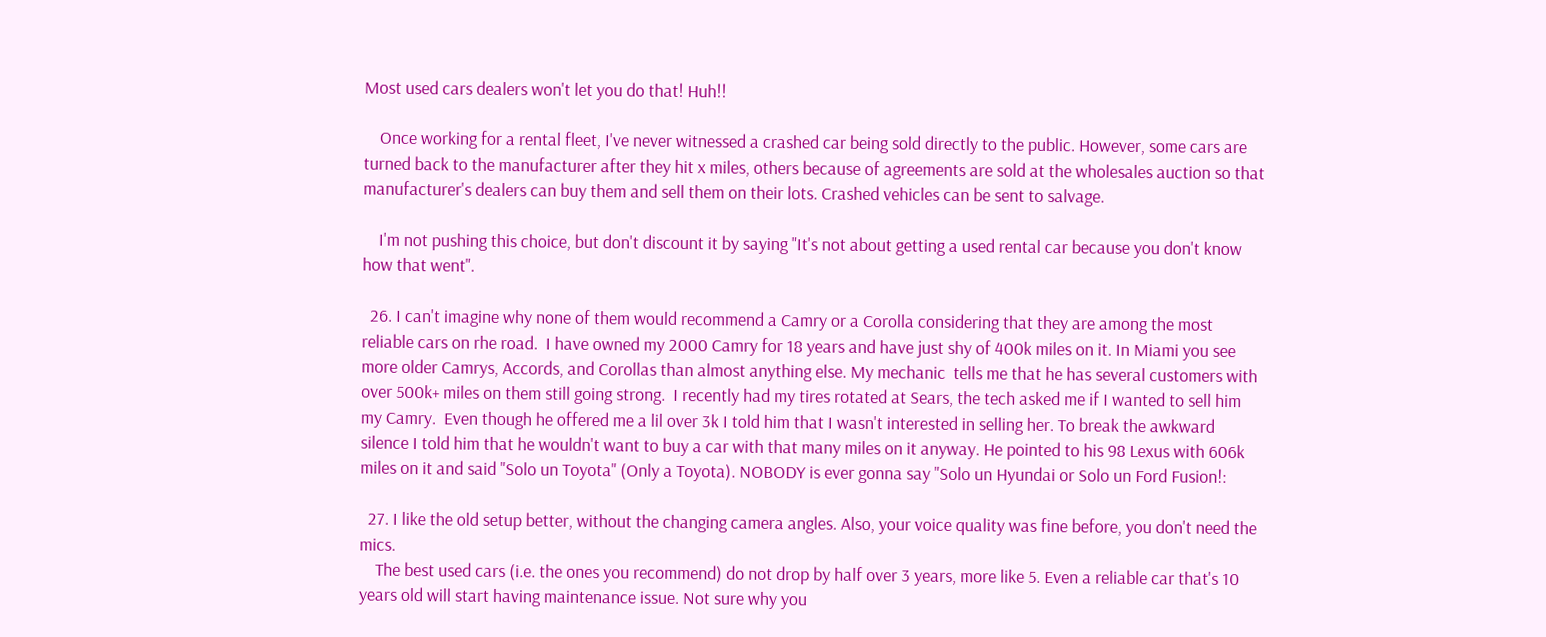Most used cars dealers won't let you do that! Huh!!

    Once working for a rental fleet, I've never witnessed a crashed car being sold directly to the public. However, some cars are turned back to the manufacturer after they hit x miles, others because of agreements are sold at the wholesales auction so that manufacturer's dealers can buy them and sell them on their lots. Crashed vehicles can be sent to salvage.

    I'm not pushing this choice, but don't discount it by saying "It's not about getting a used rental car because you don't know how that went".

  26. I can't imagine why none of them would recommend a Camry or a Corolla considering that they are among the most reliable cars on rhe road.  I have owned my 2000 Camry for 18 years and have just shy of 400k miles on it. In Miami you see more older Camrys, Accords, and Corollas than almost anything else. My mechanic  tells me that he has several customers with over 500k+ miles on them still going strong.  I recently had my tires rotated at Sears, the tech asked me if I wanted to sell him my Camry.  Even though he offered me a lil over 3k I told him that I wasn't interested in selling her. To break the awkward silence I told him that he wouldn't want to buy a car with that many miles on it anyway. He pointed to his 98 Lexus with 606k miles on it and said "Solo un Toyota" (Only a Toyota). NOBODY is ever gonna say "Solo un Hyundai or Solo un Ford Fusion!:

  27. I like the old setup better, without the changing camera angles. Also, your voice quality was fine before, you don't need the mics.
    The best used cars (i.e. the ones you recommend) do not drop by half over 3 years, more like 5. Even a reliable car that's 10 years old will start having maintenance issue. Not sure why you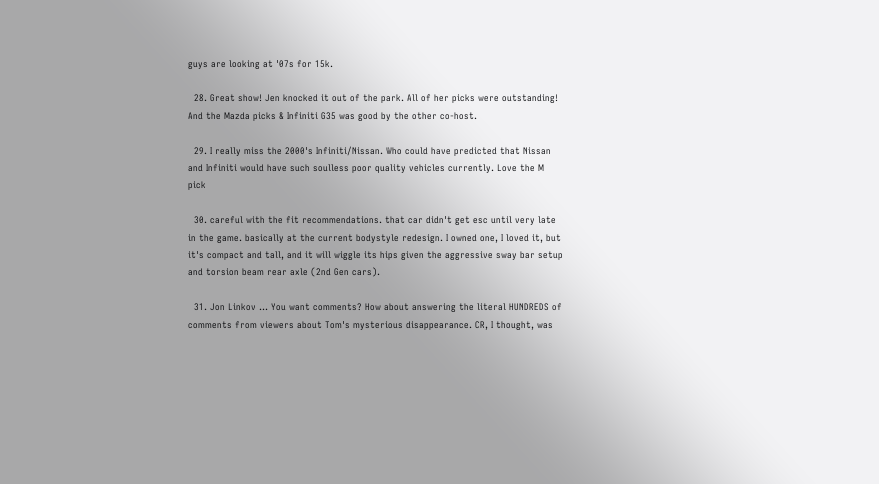guys are looking at '07s for 15k.

  28. Great show! Jen knocked it out of the park. All of her picks were outstanding! And the Mazda picks & Infiniti G35 was good by the other co-host.

  29. I really miss the 2000's Infiniti/Nissan. Who could have predicted that Nissan and Infiniti would have such soulless poor quality vehicles currently. Love the M pick

  30. careful with the fit recommendations. that car didn't get esc until very late in the game. basically at the current bodystyle redesign. I owned one, I loved it, but it's compact and tall, and it will wiggle its hips given the aggressive sway bar setup and torsion beam rear axle (2nd Gen cars).

  31. Jon Linkov … You want comments? How about answering the literal HUNDREDS of comments from viewers about Tom's mysterious disappearance. CR, I thought, was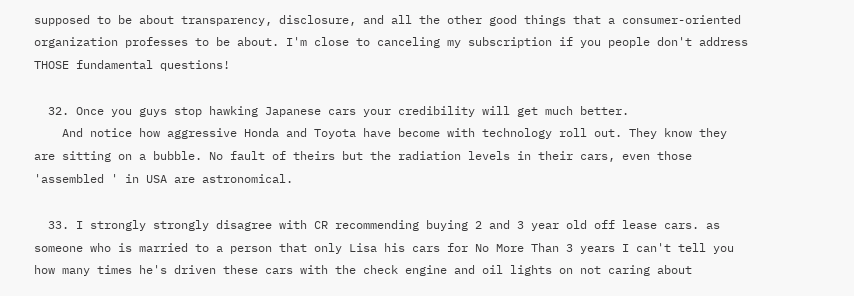supposed to be about transparency, disclosure, and all the other good things that a consumer-oriented organization professes to be about. I'm close to canceling my subscription if you people don't address THOSE fundamental questions!

  32. Once you guys stop hawking Japanese cars your credibility will get much better.
    And notice how aggressive Honda and Toyota have become with technology roll out. They know they are sitting on a bubble. No fault of theirs but the radiation levels in their cars, even those 'assembled ' in USA are astronomical.

  33. I strongly strongly disagree with CR recommending buying 2 and 3 year old off lease cars. as someone who is married to a person that only Lisa his cars for No More Than 3 years I can't tell you how many times he's driven these cars with the check engine and oil lights on not caring about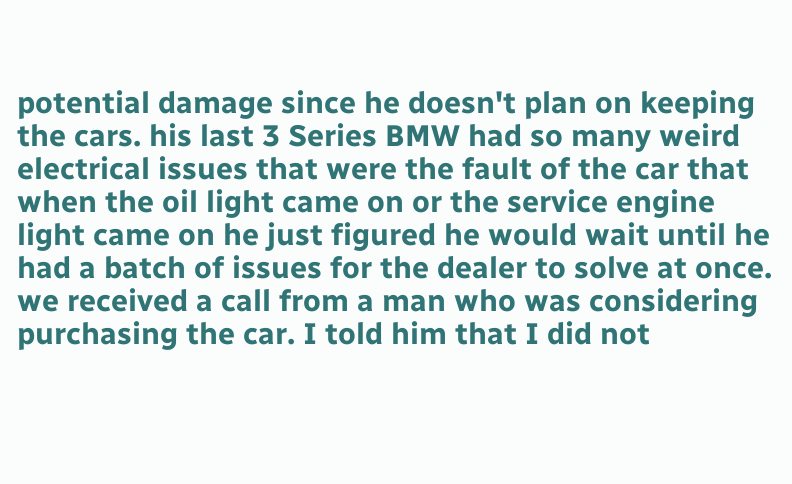potential damage since he doesn't plan on keeping the cars. his last 3 Series BMW had so many weird electrical issues that were the fault of the car that when the oil light came on or the service engine light came on he just figured he would wait until he had a batch of issues for the dealer to solve at once. we received a call from a man who was considering purchasing the car. I told him that I did not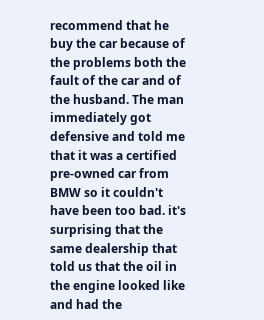recommend that he buy the car because of the problems both the fault of the car and of the husband. The man immediately got defensive and told me that it was a certified pre-owned car from BMW so it couldn't have been too bad. it's surprising that the same dealership that told us that the oil in the engine looked like and had the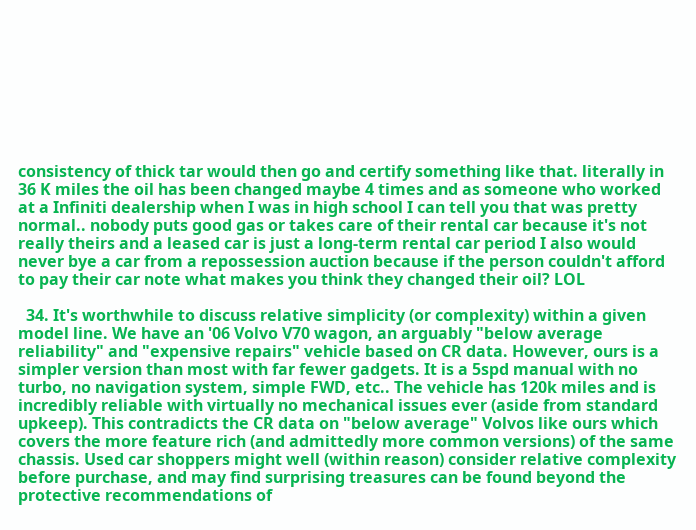consistency of thick tar would then go and certify something like that. literally in 36 K miles the oil has been changed maybe 4 times and as someone who worked at a Infiniti dealership when I was in high school I can tell you that was pretty normal.. nobody puts good gas or takes care of their rental car because it's not really theirs and a leased car is just a long-term rental car period I also would never bye a car from a repossession auction because if the person couldn't afford to pay their car note what makes you think they changed their oil? LOL

  34. It's worthwhile to discuss relative simplicity (or complexity) within a given model line. We have an '06 Volvo V70 wagon, an arguably "below average reliability" and "expensive repairs" vehicle based on CR data. However, ours is a simpler version than most with far fewer gadgets. It is a 5spd manual with no turbo, no navigation system, simple FWD, etc.. The vehicle has 120k miles and is incredibly reliable with virtually no mechanical issues ever (aside from standard upkeep). This contradicts the CR data on "below average" Volvos like ours which covers the more feature rich (and admittedly more common versions) of the same chassis. Used car shoppers might well (within reason) consider relative complexity before purchase, and may find surprising treasures can be found beyond the protective recommendations of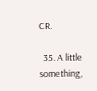CR.

  35. A little something,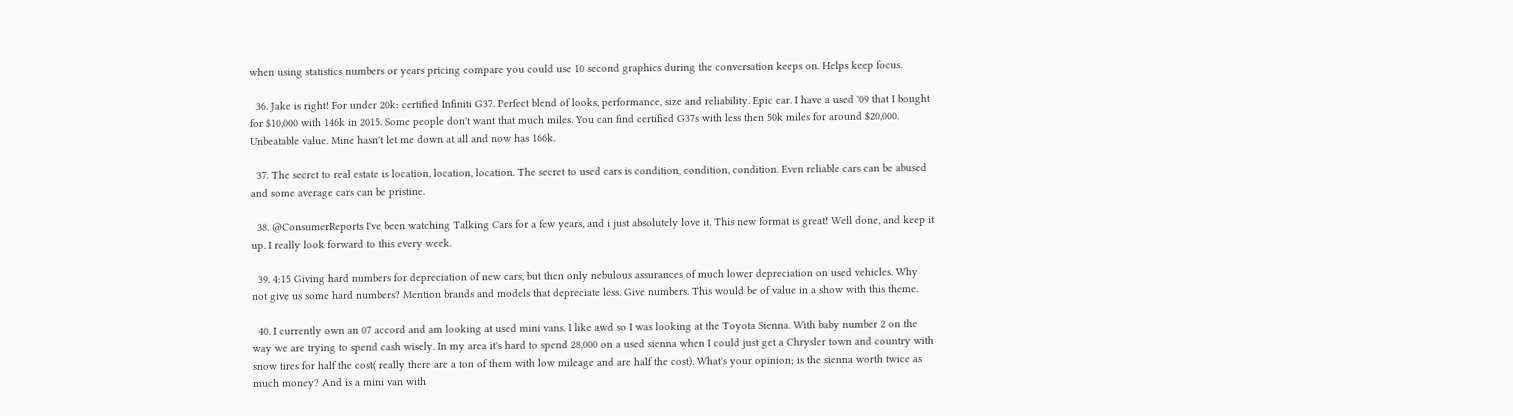when using statistics numbers or years pricing compare you could use 10 second graphics during the conversation keeps on. Helps keep focus.

  36. Jake is right! For under 20k: certified Infiniti G37. Perfect blend of looks, performance, size and reliability. Epic car. I have a used '09 that I bought for $10,000 with 146k in 2015. Some people don't want that much miles. You can find certified G37s with less then 50k miles for around $20,000. Unbeatable value. Mine hasn't let me down at all and now has 166k.

  37. The secret to real estate is location, location, location. The secret to used cars is condition, condition, condition. Even reliable cars can be abused and some average cars can be pristine.

  38. @ConsumerReports I've been watching Talking Cars for a few years, and i just absolutely love it. This new format is great! Well done, and keep it up. I really look forward to this every week.

  39. 4:15 Giving hard numbers for depreciation of new cars, but then only nebulous assurances of much lower depreciation on used vehicles. Why not give us some hard numbers? Mention brands and models that depreciate less. Give numbers. This would be of value in a show with this theme.

  40. I currently own an 07 accord and am looking at used mini vans. I like awd so I was looking at the Toyota Sienna. With baby number 2 on the way we are trying to spend cash wisely. In my area it's hard to spend 28,000 on a used sienna when I could just get a Chrysler town and country with snow tires for half the cost( really there are a ton of them with low mileage and are half the cost). What's your opinion; is the sienna worth twice as much money? And is a mini van with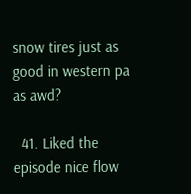snow tires just as good in western pa as awd?

  41. Liked the episode nice flow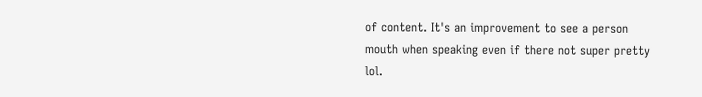of content. It's an improvement to see a person mouth when speaking even if there not super pretty lol.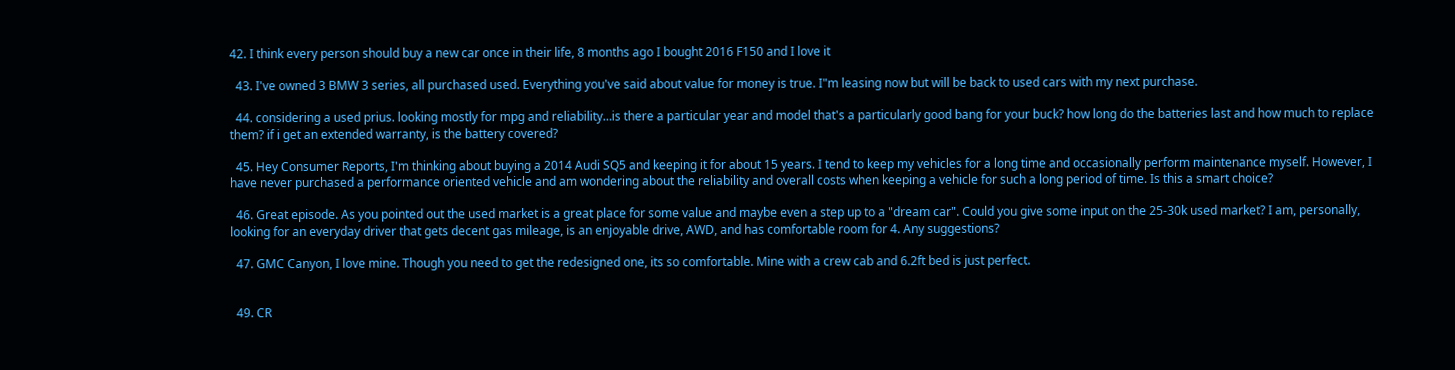42. I think every person should buy a new car once in their life, 8 months ago I bought 2016 F150 and I love it

  43. I've owned 3 BMW 3 series, all purchased used. Everything you've said about value for money is true. I"m leasing now but will be back to used cars with my next purchase.

  44. considering a used prius. looking mostly for mpg and reliability…is there a particular year and model that's a particularly good bang for your buck? how long do the batteries last and how much to replace them? if i get an extended warranty, is the battery covered?

  45. Hey Consumer Reports, I'm thinking about buying a 2014 Audi SQ5 and keeping it for about 15 years. I tend to keep my vehicles for a long time and occasionally perform maintenance myself. However, I have never purchased a performance oriented vehicle and am wondering about the reliability and overall costs when keeping a vehicle for such a long period of time. Is this a smart choice?

  46. Great episode. As you pointed out the used market is a great place for some value and maybe even a step up to a "dream car". Could you give some input on the 25-30k used market? I am, personally, looking for an everyday driver that gets decent gas mileage, is an enjoyable drive, AWD, and has comfortable room for 4. Any suggestions?

  47. GMC Canyon, I love mine. Though you need to get the redesigned one, its so comfortable. Mine with a crew cab and 6.2ft bed is just perfect.


  49. CR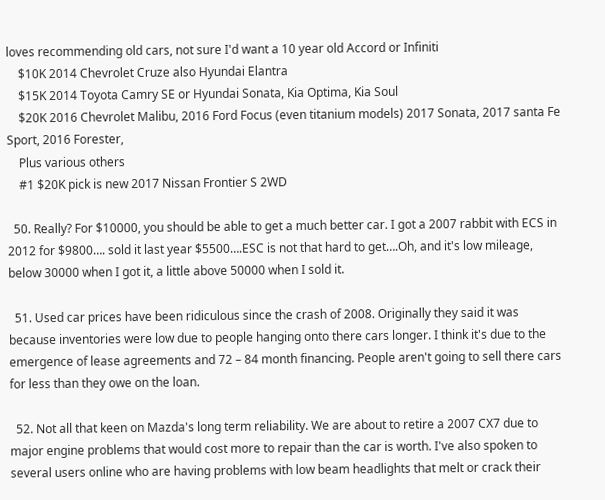loves recommending old cars, not sure I'd want a 10 year old Accord or Infiniti
    $10K 2014 Chevrolet Cruze also Hyundai Elantra
    $15K 2014 Toyota Camry SE or Hyundai Sonata, Kia Optima, Kia Soul
    $20K 2016 Chevrolet Malibu, 2016 Ford Focus (even titanium models) 2017 Sonata, 2017 santa Fe Sport, 2016 Forester,
    Plus various others
    #1 $20K pick is new 2017 Nissan Frontier S 2WD

  50. Really? For $10000, you should be able to get a much better car. I got a 2007 rabbit with ECS in 2012 for $9800…. sold it last year $5500….ESC is not that hard to get….Oh, and it's low mileage, below 30000 when I got it, a little above 50000 when I sold it.

  51. Used car prices have been ridiculous since the crash of 2008. Originally they said it was because inventories were low due to people hanging onto there cars longer. I think it's due to the emergence of lease agreements and 72 – 84 month financing. People aren't going to sell there cars for less than they owe on the loan.

  52. Not all that keen on Mazda's long term reliability. We are about to retire a 2007 CX7 due to major engine problems that would cost more to repair than the car is worth. I've also spoken to several users online who are having problems with low beam headlights that melt or crack their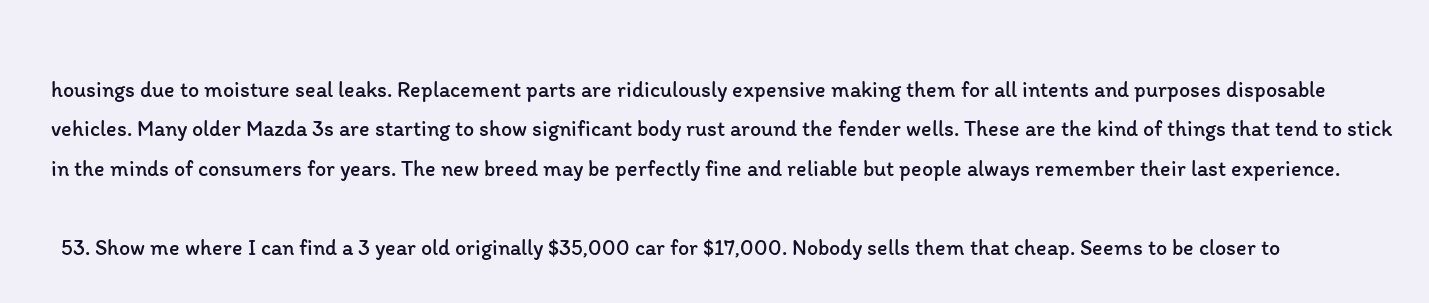housings due to moisture seal leaks. Replacement parts are ridiculously expensive making them for all intents and purposes disposable vehicles. Many older Mazda 3s are starting to show significant body rust around the fender wells. These are the kind of things that tend to stick in the minds of consumers for years. The new breed may be perfectly fine and reliable but people always remember their last experience.

  53. Show me where I can find a 3 year old originally $35,000 car for $17,000. Nobody sells them that cheap. Seems to be closer to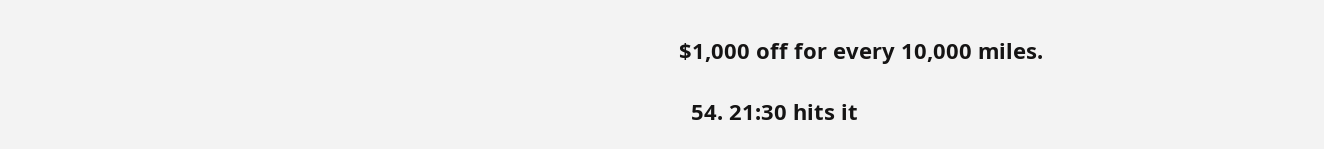$1,000 off for every 10,000 miles.

  54. 21:30 hits it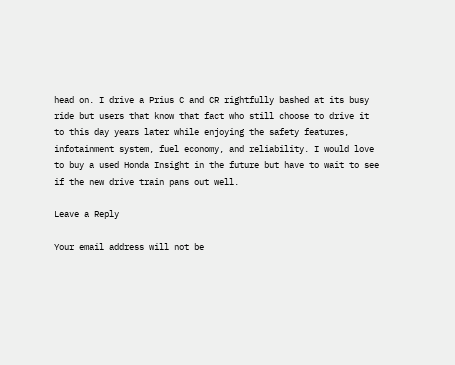head on. I drive a Prius C and CR rightfully bashed at its busy ride but users that know that fact who still choose to drive it to this day years later while enjoying the safety features, infotainment system, fuel economy, and reliability. I would love to buy a used Honda Insight in the future but have to wait to see if the new drive train pans out well.

Leave a Reply

Your email address will not be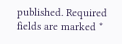published. Required fields are marked *